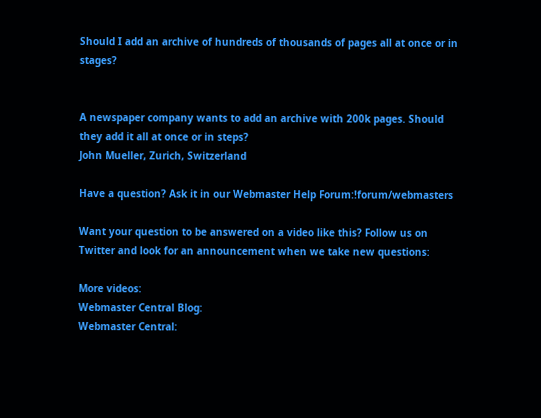Should I add an archive of hundreds of thousands of pages all at once or in stages?


A newspaper company wants to add an archive with 200k pages. Should they add it all at once or in steps?
John Mueller, Zurich, Switzerland

Have a question? Ask it in our Webmaster Help Forum:!forum/webmasters

Want your question to be answered on a video like this? Follow us on Twitter and look for an announcement when we take new questions:

More videos:
Webmaster Central Blog:
Webmaster Central: